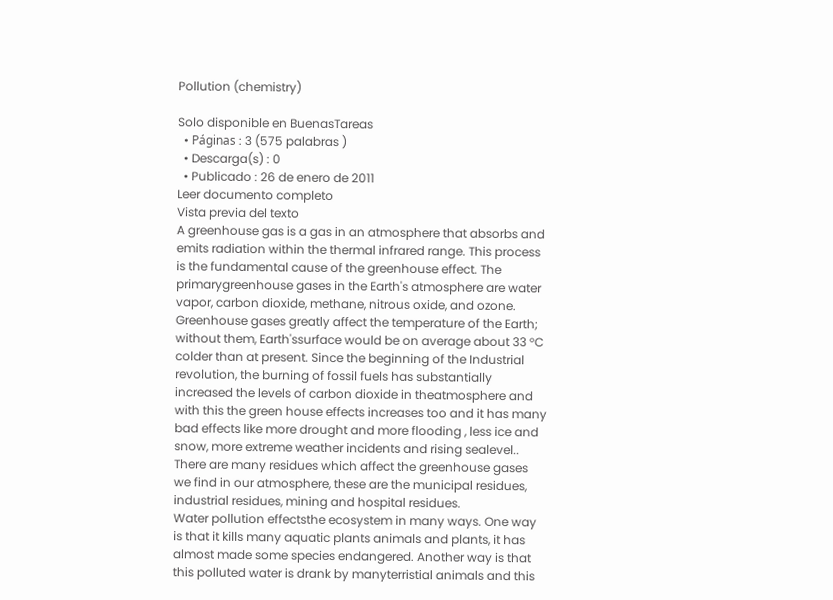Pollution (chemistry)

Solo disponible en BuenasTareas
  • Páginas : 3 (575 palabras )
  • Descarga(s) : 0
  • Publicado : 26 de enero de 2011
Leer documento completo
Vista previa del texto
A greenhouse gas is a gas in an atmosphere that absorbs and emits radiation within the thermal infrared range. This process is the fundamental cause of the greenhouse effect. The primarygreenhouse gases in the Earth's atmosphere are water vapor, carbon dioxide, methane, nitrous oxide, and ozone. Greenhouse gases greatly affect the temperature of the Earth; without them, Earth'ssurface would be on average about 33 °C colder than at present. Since the beginning of the Industrial revolution, the burning of fossil fuels has substantially increased the levels of carbon dioxide in theatmosphere and with this the green house effects increases too and it has many bad effects like more drought and more flooding , less ice and snow, more extreme weather incidents and rising sealevel..
There are many residues which affect the greenhouse gases we find in our atmosphere, these are the municipal residues, industrial residues, mining and hospital residues.
Water pollution effectsthe ecosystem in many ways. One way is that it kills many aquatic plants animals and plants, it has almost made some species endangered. Another way is that this polluted water is drank by manyterristial animals and this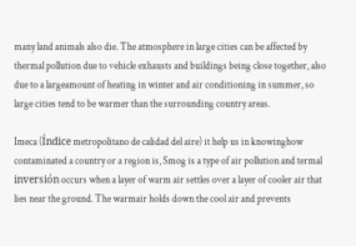many land animals also die. The atmosphere in large cities can be affected by thermal pollution due to vehicle exhausts and buildings being close together, also due to a largeamount of heating in winter and air conditioning in summer, so large cities tend to be warmer than the surrounding country areas.

Imeca (Índice metropolitano de calidad del aire) it help us in knowinghow contaminated a country or a region is, Smog is a type of air pollution and termal inversión occurs when a layer of warm air settles over a layer of cooler air that lies near the ground. The warmair holds down the cool air and prevents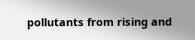pollutants from rising and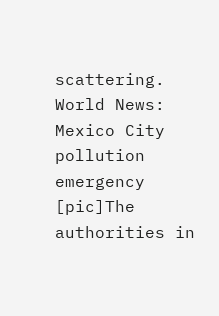scattering.
World News:
Mexico City pollution emergency
[pic]The authorities in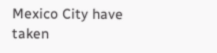Mexico City have taken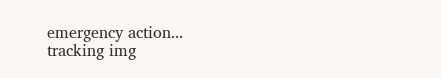emergency action...
tracking img